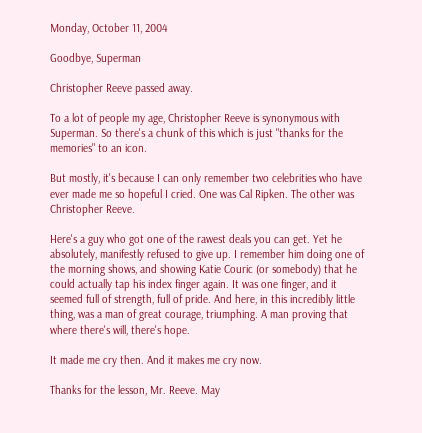Monday, October 11, 2004

Goodbye, Superman

Christopher Reeve passed away.

To a lot of people my age, Christopher Reeve is synonymous with Superman. So there's a chunk of this which is just "thanks for the memories" to an icon.

But mostly, it's because I can only remember two celebrities who have ever made me so hopeful I cried. One was Cal Ripken. The other was Christopher Reeve.

Here's a guy who got one of the rawest deals you can get. Yet he absolutely, manifestly refused to give up. I remember him doing one of the morning shows, and showing Katie Couric (or somebody) that he could actually tap his index finger again. It was one finger, and it seemed full of strength, full of pride. And here, in this incredibly little thing, was a man of great courage, triumphing. A man proving that where there's will, there's hope.

It made me cry then. And it makes me cry now.

Thanks for the lesson, Mr. Reeve. May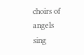choirs of angels sing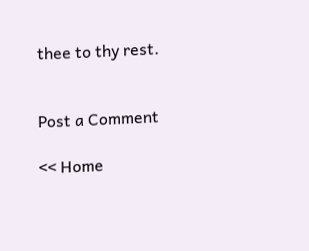thee to thy rest.


Post a Comment

<< Home